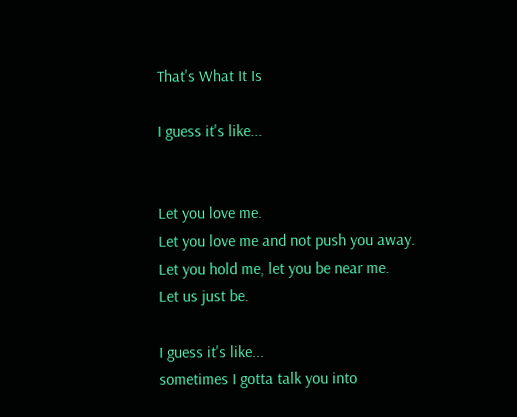That's What It Is

I guess it's like...


Let you love me.
Let you love me and not push you away.
Let you hold me, let you be near me.
Let us just be.

I guess it's like...
sometimes I gotta talk you into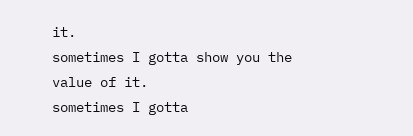it.
sometimes I gotta show you the value of it.
sometimes I gotta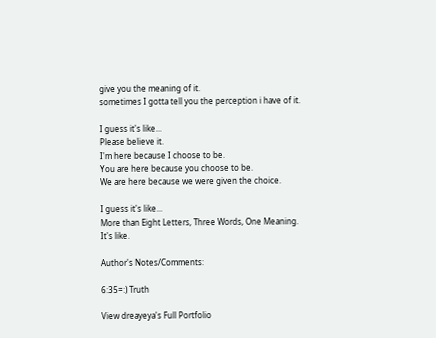give you the meaning of it.
sometimes I gotta tell you the perception i have of it.

I guess it's like...
Please believe it.
I'm here because I choose to be.
You are here because you choose to be.
We are here because we were given the choice.

I guess it's like...
More than Eight Letters, Three Words, One Meaning.
It's like.

Author's Notes/Comments:

6:35=:) Truth

View dreayeya's Full Portfolio